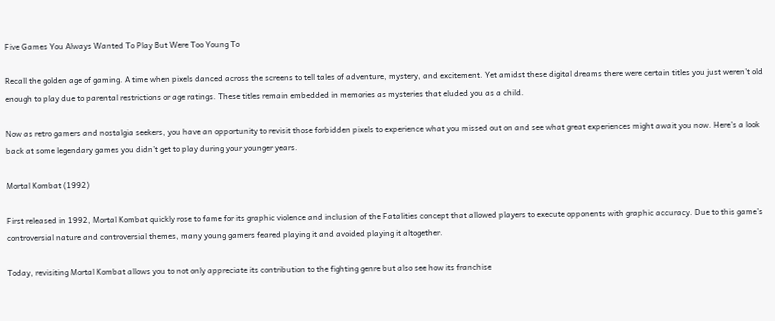Five Games You Always Wanted To Play But Were Too Young To

Recall the golden age of gaming. A time when pixels danced across the screens to tell tales of adventure, mystery, and excitement. Yet amidst these digital dreams there were certain titles you just weren’t old enough to play due to parental restrictions or age ratings. These titles remain embedded in memories as mysteries that eluded you as a child.

Now as retro gamers and nostalgia seekers, you have an opportunity to revisit those forbidden pixels to experience what you missed out on and see what great experiences might await you now. Here’s a look back at some legendary games you didn’t get to play during your younger years.

Mortal Kombat (1992)

First released in 1992, Mortal Kombat quickly rose to fame for its graphic violence and inclusion of the Fatalities concept that allowed players to execute opponents with graphic accuracy. Due to this game’s controversial nature and controversial themes, many young gamers feared playing it and avoided playing it altogether.

Today, revisiting Mortal Kombat allows you to not only appreciate its contribution to the fighting genre but also see how its franchise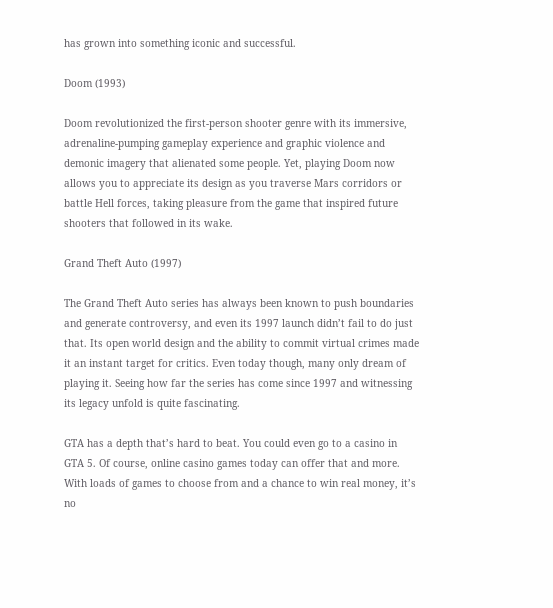has grown into something iconic and successful.

Doom (1993)

Doom revolutionized the first-person shooter genre with its immersive, adrenaline-pumping gameplay experience and graphic violence and demonic imagery that alienated some people. Yet, playing Doom now allows you to appreciate its design as you traverse Mars corridors or battle Hell forces, taking pleasure from the game that inspired future shooters that followed in its wake.

Grand Theft Auto (1997)

The Grand Theft Auto series has always been known to push boundaries and generate controversy, and even its 1997 launch didn’t fail to do just that. Its open world design and the ability to commit virtual crimes made it an instant target for critics. Even today though, many only dream of playing it. Seeing how far the series has come since 1997 and witnessing its legacy unfold is quite fascinating.

GTA has a depth that’s hard to beat. You could even go to a casino in GTA 5. Of course, online casino games today can offer that and more. With loads of games to choose from and a chance to win real money, it’s no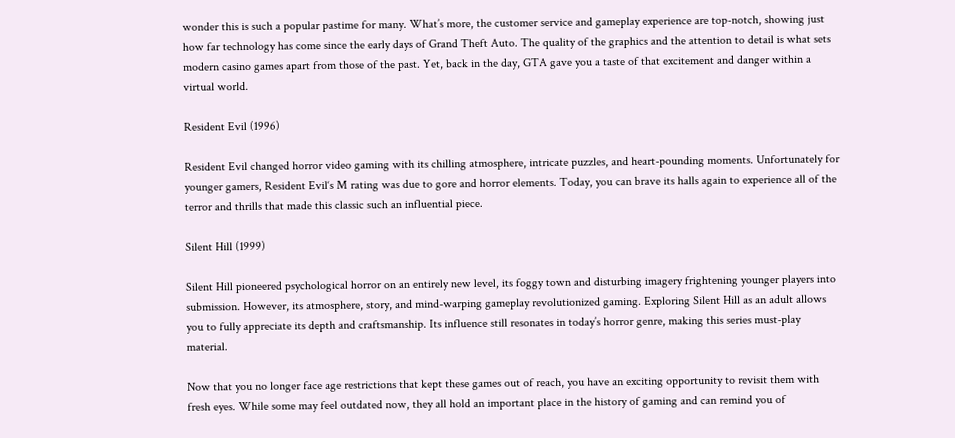wonder this is such a popular pastime for many. What’s more, the customer service and gameplay experience are top-notch, showing just how far technology has come since the early days of Grand Theft Auto. The quality of the graphics and the attention to detail is what sets modern casino games apart from those of the past. Yet, back in the day, GTA gave you a taste of that excitement and danger within a virtual world.

Resident Evil (1996)

Resident Evil changed horror video gaming with its chilling atmosphere, intricate puzzles, and heart-pounding moments. Unfortunately for younger gamers, Resident Evil‘s M rating was due to gore and horror elements. Today, you can brave its halls again to experience all of the terror and thrills that made this classic such an influential piece.

Silent Hill (1999)

Silent Hill pioneered psychological horror on an entirely new level, its foggy town and disturbing imagery frightening younger players into submission. However, its atmosphere, story, and mind-warping gameplay revolutionized gaming. Exploring Silent Hill as an adult allows you to fully appreciate its depth and craftsmanship. Its influence still resonates in today’s horror genre, making this series must-play material.

Now that you no longer face age restrictions that kept these games out of reach, you have an exciting opportunity to revisit them with fresh eyes. While some may feel outdated now, they all hold an important place in the history of gaming and can remind you of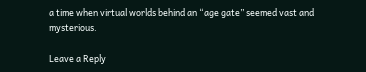a time when virtual worlds behind an “age gate” seemed vast and mysterious.

Leave a Reply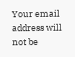Your email address will not be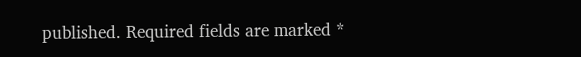published. Required fields are marked *